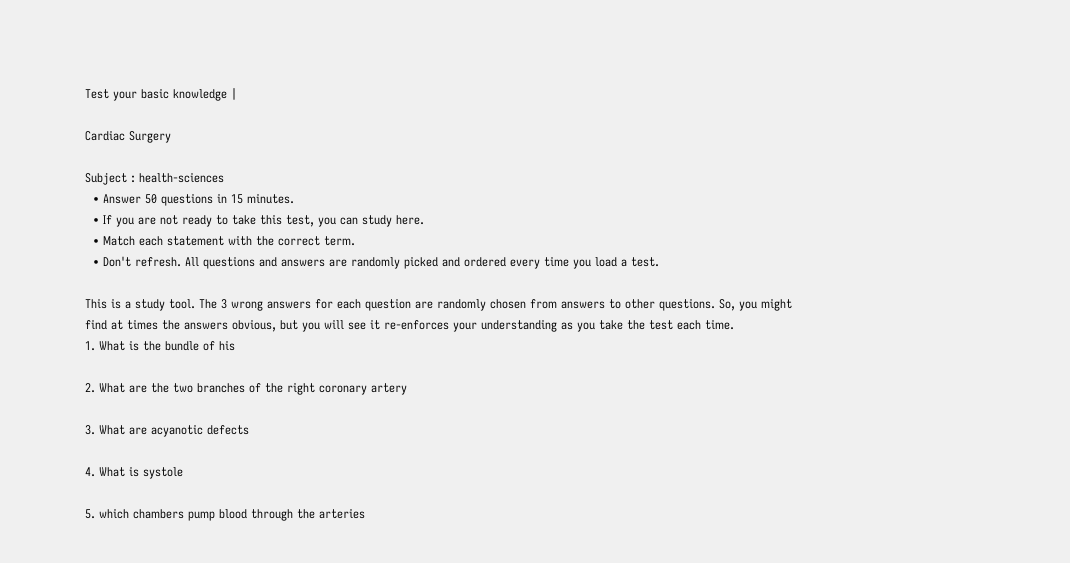Test your basic knowledge |

Cardiac Surgery

Subject : health-sciences
  • Answer 50 questions in 15 minutes.
  • If you are not ready to take this test, you can study here.
  • Match each statement with the correct term.
  • Don't refresh. All questions and answers are randomly picked and ordered every time you load a test.

This is a study tool. The 3 wrong answers for each question are randomly chosen from answers to other questions. So, you might find at times the answers obvious, but you will see it re-enforces your understanding as you take the test each time.
1. What is the bundle of his

2. What are the two branches of the right coronary artery

3. What are acyanotic defects

4. What is systole

5. which chambers pump blood through the arteries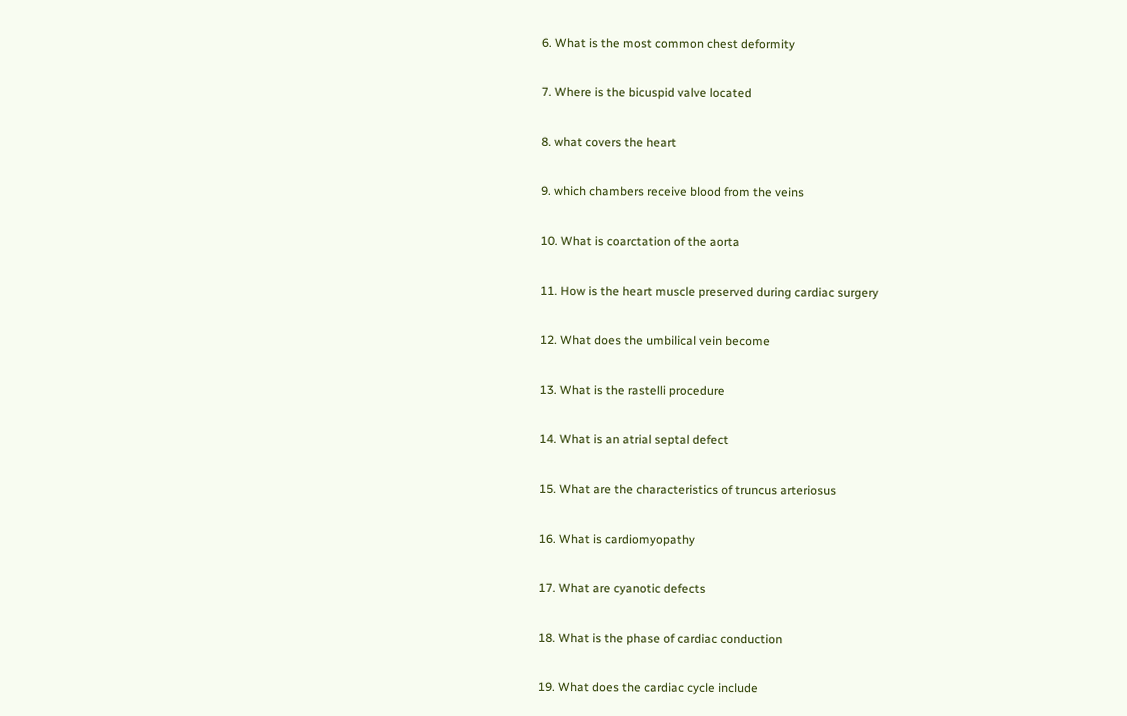6. What is the most common chest deformity

7. Where is the bicuspid valve located

8. what covers the heart

9. which chambers receive blood from the veins

10. What is coarctation of the aorta

11. How is the heart muscle preserved during cardiac surgery

12. What does the umbilical vein become

13. What is the rastelli procedure

14. What is an atrial septal defect

15. What are the characteristics of truncus arteriosus

16. What is cardiomyopathy

17. What are cyanotic defects

18. What is the phase of cardiac conduction

19. What does the cardiac cycle include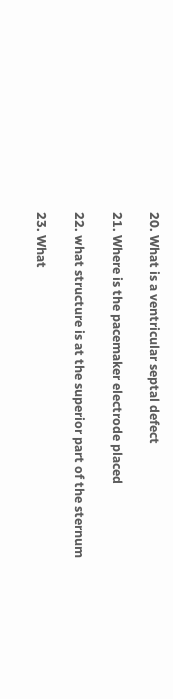20. What is a ventricular septal defect

21. Where is the pacemaker electrode placed

22. what structure is at the superior part of the sternum

23. What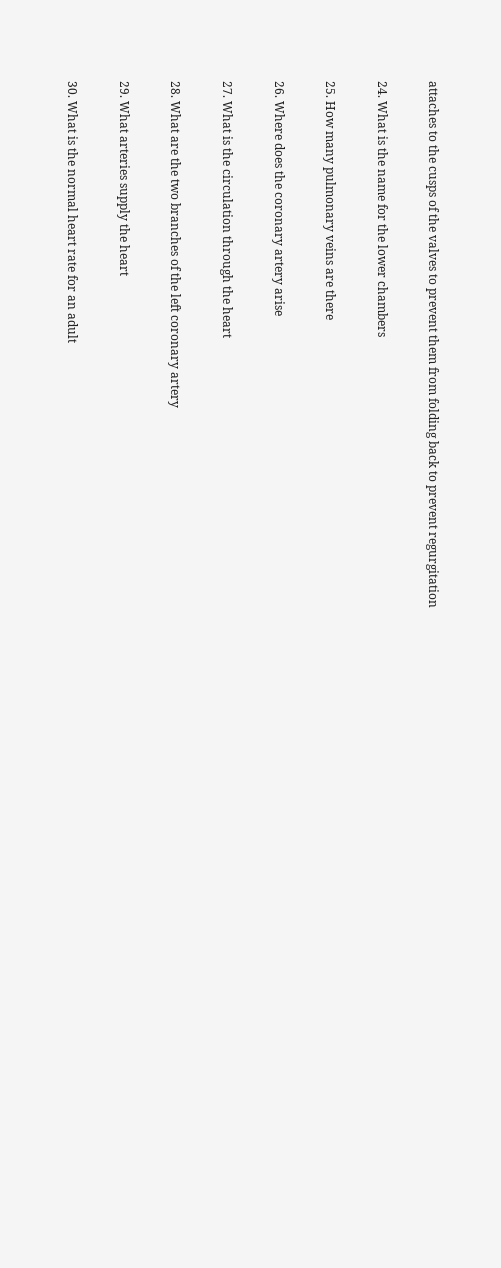attaches to the cusps of the valves to prevent them from folding back to prevent regurgitation

24. What is the name for the lower chambers

25. How many pulmonary veins are there

26. Where does the coronary artery arise

27. What is the circulation through the heart

28. What are the two branches of the left coronary artery

29. What arteries supply the heart

30. What is the normal heart rate for an adult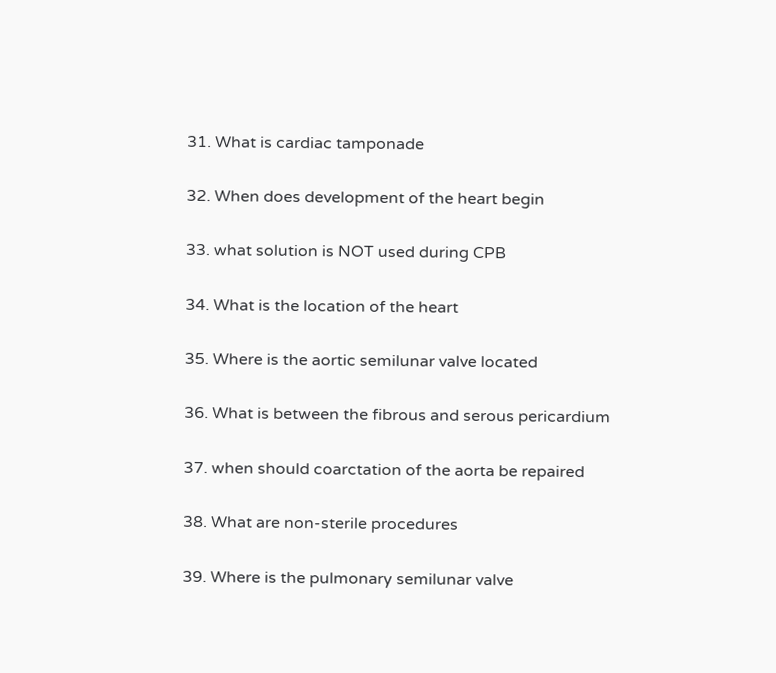31. What is cardiac tamponade

32. When does development of the heart begin

33. what solution is NOT used during CPB

34. What is the location of the heart

35. Where is the aortic semilunar valve located

36. What is between the fibrous and serous pericardium

37. when should coarctation of the aorta be repaired

38. What are non-sterile procedures

39. Where is the pulmonary semilunar valve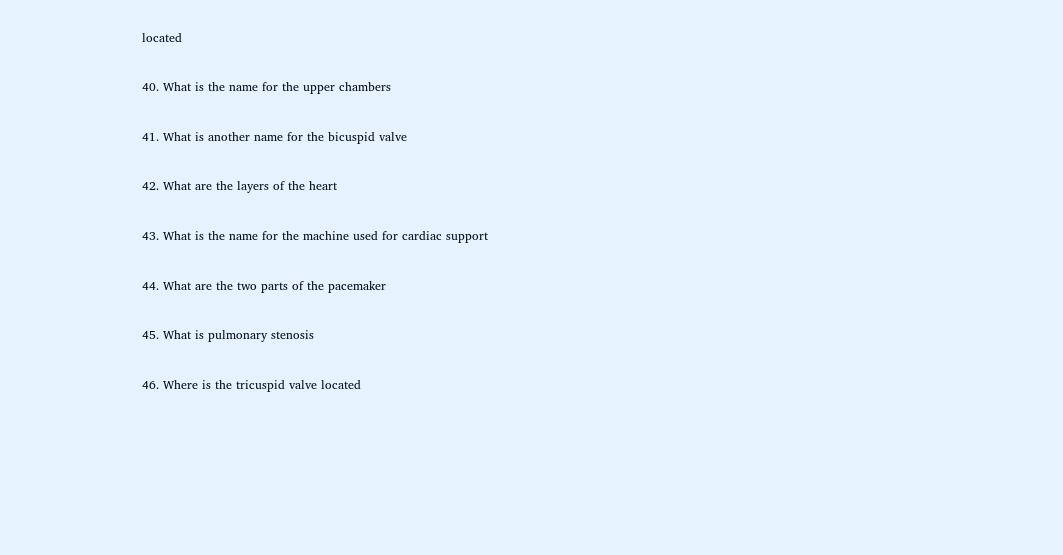located

40. What is the name for the upper chambers

41. What is another name for the bicuspid valve

42. What are the layers of the heart

43. What is the name for the machine used for cardiac support

44. What are the two parts of the pacemaker

45. What is pulmonary stenosis

46. Where is the tricuspid valve located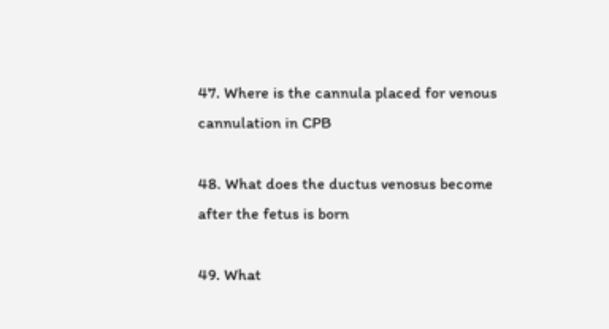47. Where is the cannula placed for venous cannulation in CPB

48. What does the ductus venosus become after the fetus is born

49. What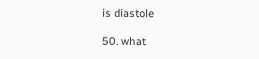is diastole

50. what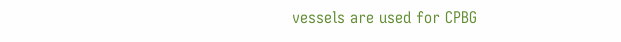vessels are used for CPBG